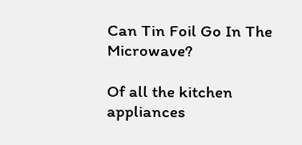Can Tin Foil Go In The Microwave?

Of all the kitchen appliances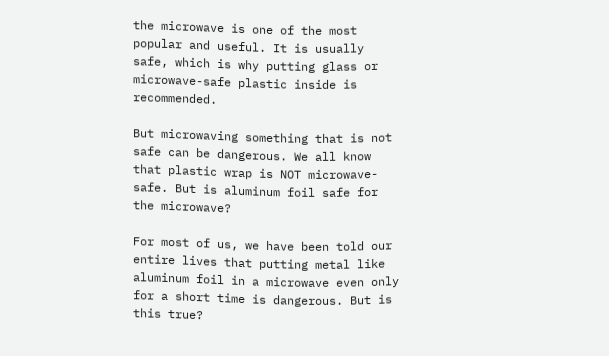the microwave is one of the most popular and useful. It is usually safe, which is why putting glass or microwave-safe plastic inside is recommended.

But microwaving something that is not safe can be dangerous. We all know that plastic wrap is NOT microwave-safe. But is aluminum foil safe for the microwave?

For most of us, we have been told our entire lives that putting metal like aluminum foil in a microwave even only for a short time is dangerous. But is this true?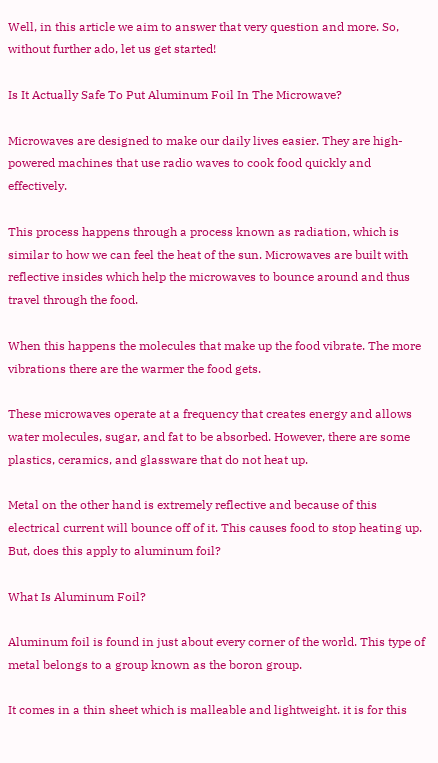Well, in this article we aim to answer that very question and more. So, without further ado, let us get started!

Is It Actually Safe To Put Aluminum Foil In The Microwave?

Microwaves are designed to make our daily lives easier. They are high-powered machines that use radio waves to cook food quickly and effectively.

This process happens through a process known as radiation, which is similar to how we can feel the heat of the sun. Microwaves are built with reflective insides which help the microwaves to bounce around and thus travel through the food.

When this happens the molecules that make up the food vibrate. The more vibrations there are the warmer the food gets.

These microwaves operate at a frequency that creates energy and allows water molecules, sugar, and fat to be absorbed. However, there are some plastics, ceramics, and glassware that do not heat up.

Metal on the other hand is extremely reflective and because of this electrical current will bounce off of it. This causes food to stop heating up. But, does this apply to aluminum foil?

What Is Aluminum Foil?

Aluminum foil is found in just about every corner of the world. This type of metal belongs to a group known as the boron group.

It comes in a thin sheet which is malleable and lightweight. it is for this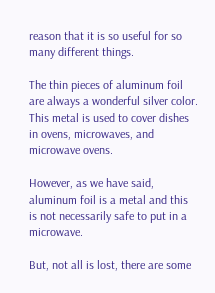reason that it is so useful for so many different things.

The thin pieces of aluminum foil are always a wonderful silver color. This metal is used to cover dishes in ovens, microwaves, and microwave ovens.

However, as we have said, aluminum foil is a metal and this is not necessarily safe to put in a microwave.

But, not all is lost, there are some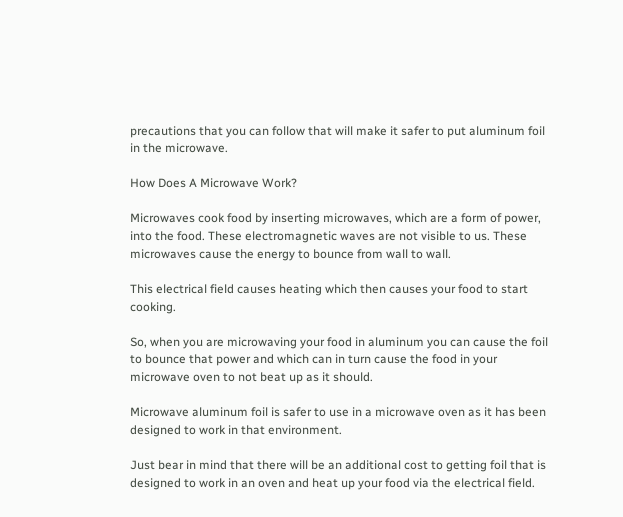precautions that you can follow that will make it safer to put aluminum foil in the microwave.

How Does A Microwave Work?

Microwaves cook food by inserting microwaves, which are a form of power, into the food. These electromagnetic waves are not visible to us. These microwaves cause the energy to bounce from wall to wall.

This electrical field causes heating which then causes your food to start cooking.

So, when you are microwaving your food in aluminum you can cause the foil to bounce that power and which can in turn cause the food in your microwave oven to not beat up as it should.

Microwave aluminum foil is safer to use in a microwave oven as it has been designed to work in that environment.

Just bear in mind that there will be an additional cost to getting foil that is designed to work in an oven and heat up your food via the electrical field.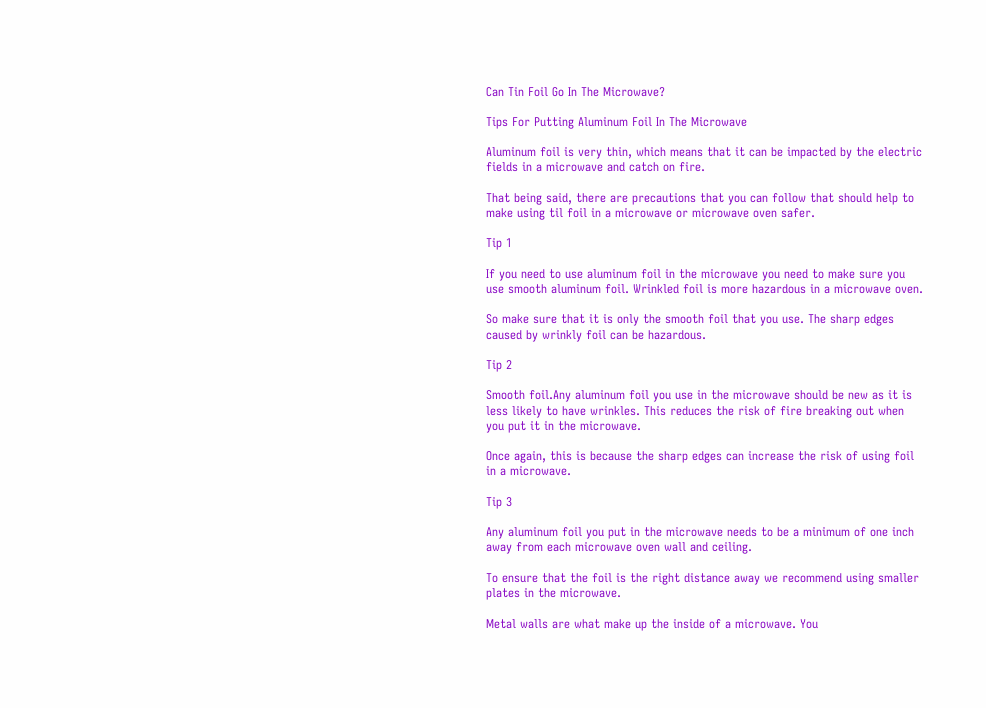Can Tin Foil Go In The Microwave?

Tips For Putting Aluminum Foil In The Microwave

Aluminum foil is very thin, which means that it can be impacted by the electric fields in a microwave and catch on fire.

That being said, there are precautions that you can follow that should help to make using til foil in a microwave or microwave oven safer.

Tip 1

If you need to use aluminum foil in the microwave you need to make sure you use smooth aluminum foil. Wrinkled foil is more hazardous in a microwave oven.

So make sure that it is only the smooth foil that you use. The sharp edges caused by wrinkly foil can be hazardous.

Tip 2

Smooth foil.Any aluminum foil you use in the microwave should be new as it is less likely to have wrinkles. This reduces the risk of fire breaking out when you put it in the microwave.

Once again, this is because the sharp edges can increase the risk of using foil in a microwave.

Tip 3

Any aluminum foil you put in the microwave needs to be a minimum of one inch away from each microwave oven wall and ceiling.

To ensure that the foil is the right distance away we recommend using smaller plates in the microwave.

Metal walls are what make up the inside of a microwave. You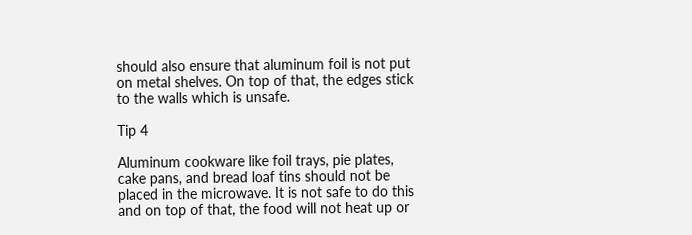should also ensure that aluminum foil is not put on metal shelves. On top of that, the edges stick to the walls which is unsafe.

Tip 4

Aluminum cookware like foil trays, pie plates, cake pans, and bread loaf tins should not be placed in the microwave. It is not safe to do this and on top of that, the food will not heat up or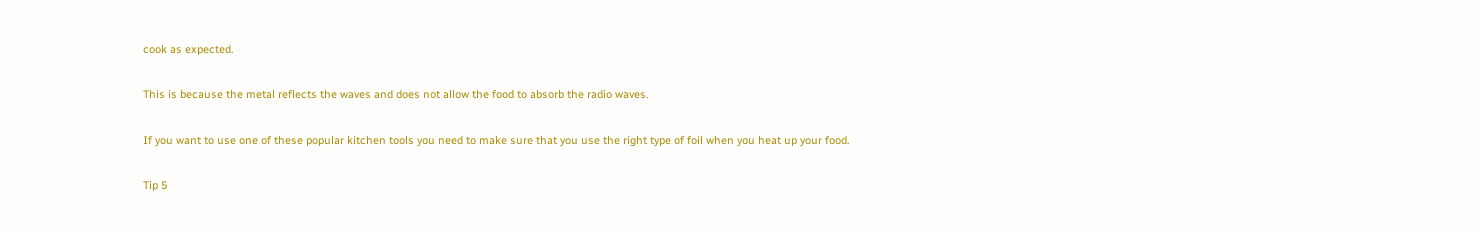cook as expected.

This is because the metal reflects the waves and does not allow the food to absorb the radio waves.

If you want to use one of these popular kitchen tools you need to make sure that you use the right type of foil when you heat up your food.

Tip 5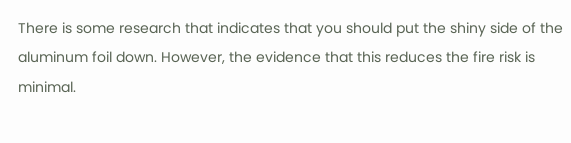There is some research that indicates that you should put the shiny side of the aluminum foil down. However, the evidence that this reduces the fire risk is minimal.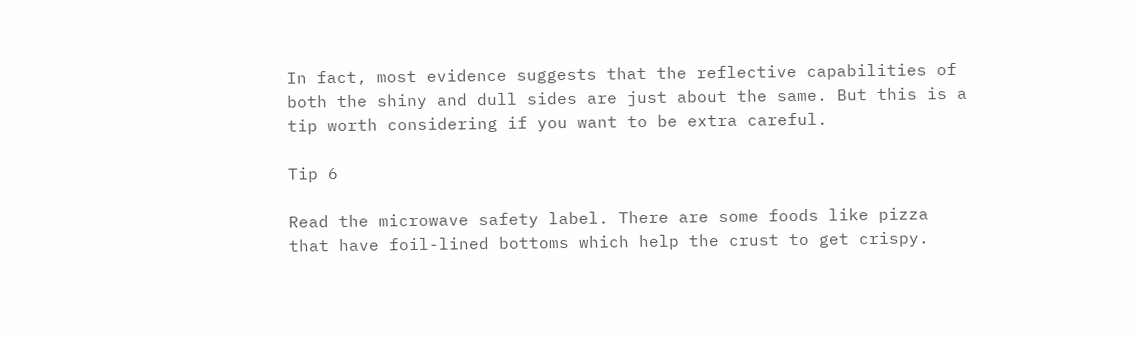In fact, most evidence suggests that the reflective capabilities of both the shiny and dull sides are just about the same. But this is a tip worth considering if you want to be extra careful.

Tip 6

Read the microwave safety label. There are some foods like pizza that have foil-lined bottoms which help the crust to get crispy.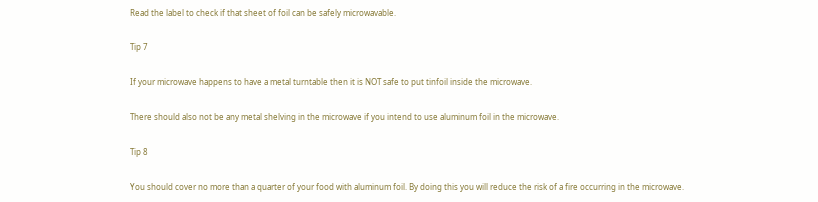Read the label to check if that sheet of foil can be safely microwavable.

Tip 7

If your microwave happens to have a metal turntable then it is NOT safe to put tinfoil inside the microwave.

There should also not be any metal shelving in the microwave if you intend to use aluminum foil in the microwave.

Tip 8

You should cover no more than a quarter of your food with aluminum foil. By doing this you will reduce the risk of a fire occurring in the microwave.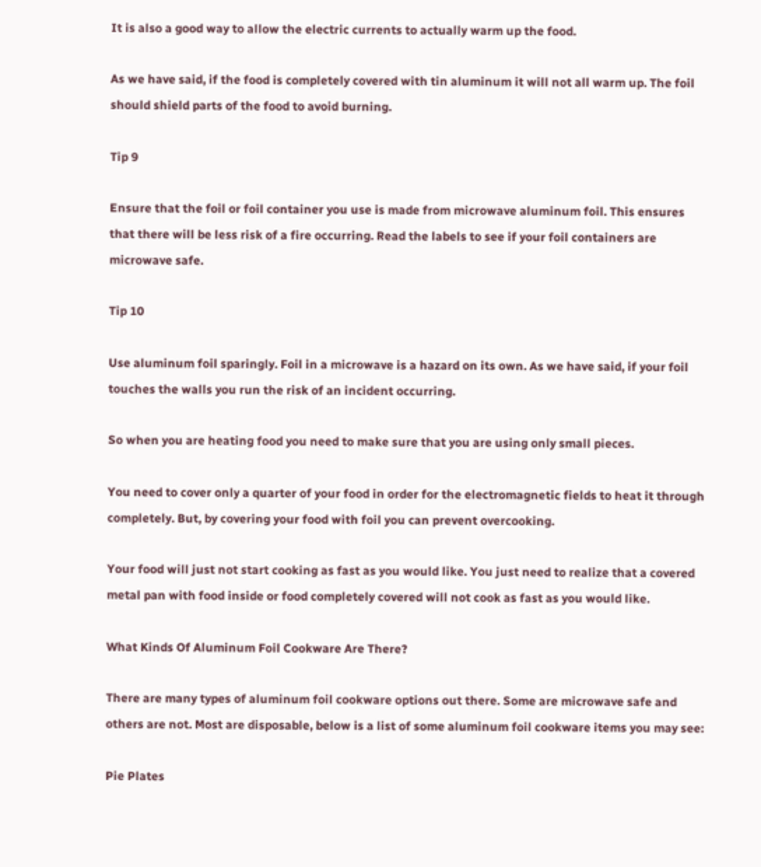It is also a good way to allow the electric currents to actually warm up the food.

As we have said, if the food is completely covered with tin aluminum it will not all warm up. The foil should shield parts of the food to avoid burning.

Tip 9

Ensure that the foil or foil container you use is made from microwave aluminum foil. This ensures that there will be less risk of a fire occurring. Read the labels to see if your foil containers are microwave safe.

Tip 10

Use aluminum foil sparingly. Foil in a microwave is a hazard on its own. As we have said, if your foil touches the walls you run the risk of an incident occurring.

So when you are heating food you need to make sure that you are using only small pieces.

You need to cover only a quarter of your food in order for the electromagnetic fields to heat it through completely. But, by covering your food with foil you can prevent overcooking.

Your food will just not start cooking as fast as you would like. You just need to realize that a covered metal pan with food inside or food completely covered will not cook as fast as you would like.

What Kinds Of Aluminum Foil Cookware Are There?

There are many types of aluminum foil cookware options out there. Some are microwave safe and others are not. Most are disposable, below is a list of some aluminum foil cookware items you may see:

Pie Plates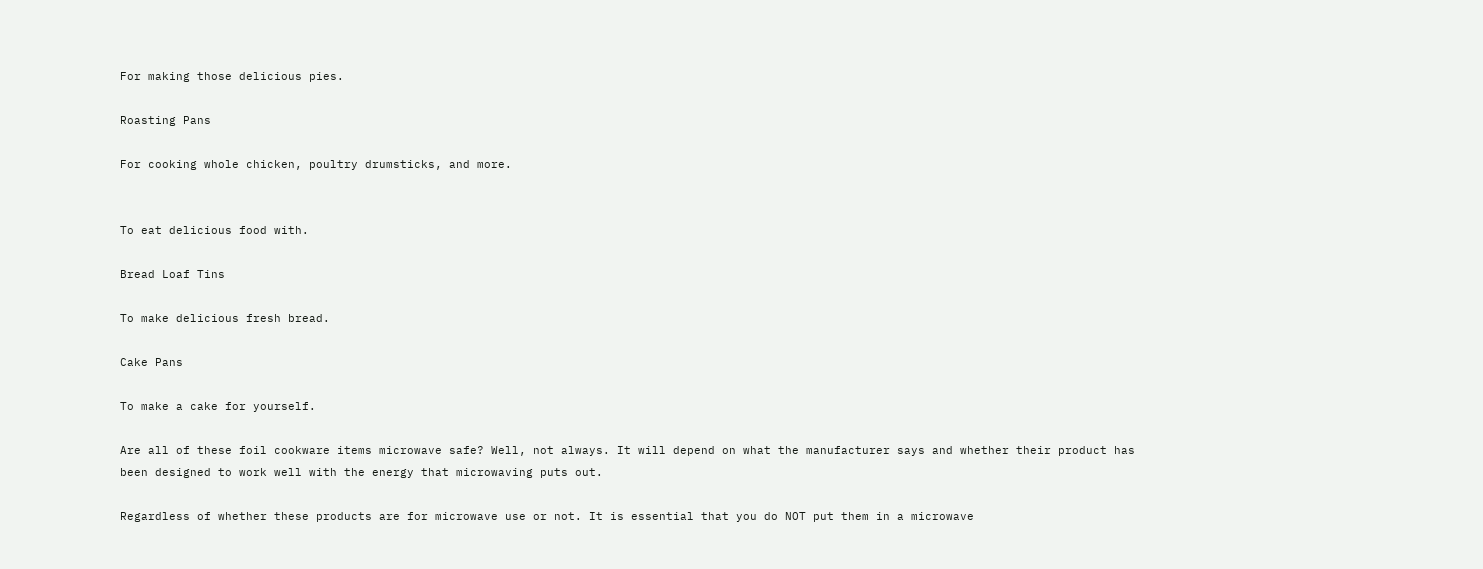For making those delicious pies.

Roasting Pans

For cooking whole chicken, poultry drumsticks, and more.


To eat delicious food with.

Bread Loaf Tins

To make delicious fresh bread.

Cake Pans

To make a cake for yourself.

Are all of these foil cookware items microwave safe? Well, not always. It will depend on what the manufacturer says and whether their product has been designed to work well with the energy that microwaving puts out.

Regardless of whether these products are for microwave use or not. It is essential that you do NOT put them in a microwave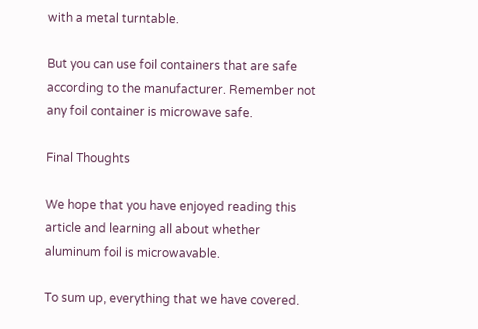with a metal turntable.

But you can use foil containers that are safe according to the manufacturer. Remember not any foil container is microwave safe.

Final Thoughts

We hope that you have enjoyed reading this article and learning all about whether aluminum foil is microwavable.

To sum up, everything that we have covered.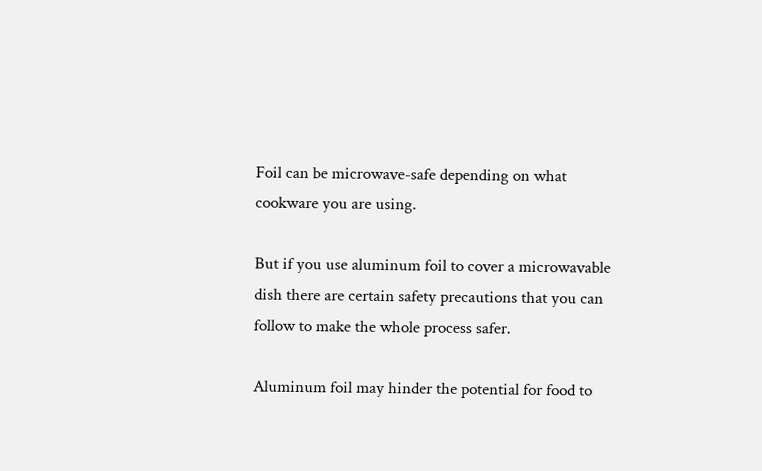Foil can be microwave-safe depending on what cookware you are using.

But if you use aluminum foil to cover a microwavable dish there are certain safety precautions that you can follow to make the whole process safer.

Aluminum foil may hinder the potential for food to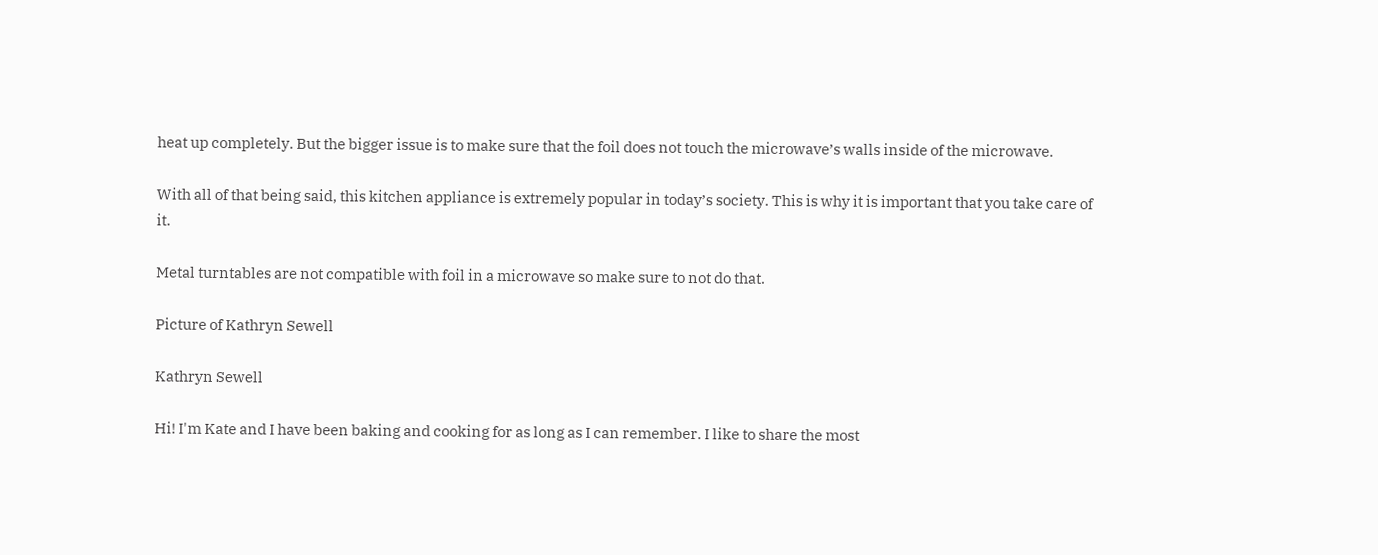heat up completely. But the bigger issue is to make sure that the foil does not touch the microwave’s walls inside of the microwave.

With all of that being said, this kitchen appliance is extremely popular in today’s society. This is why it is important that you take care of it.

Metal turntables are not compatible with foil in a microwave so make sure to not do that.

Picture of Kathryn Sewell

Kathryn Sewell

Hi! I'm Kate and I have been baking and cooking for as long as I can remember. I like to share the most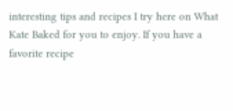interesting tips and recipes I try here on What Kate Baked for you to enjoy. If you have a favorite recipe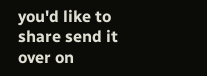you'd like to share send it over on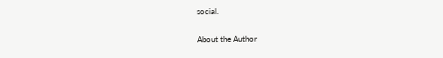social.

About the Author